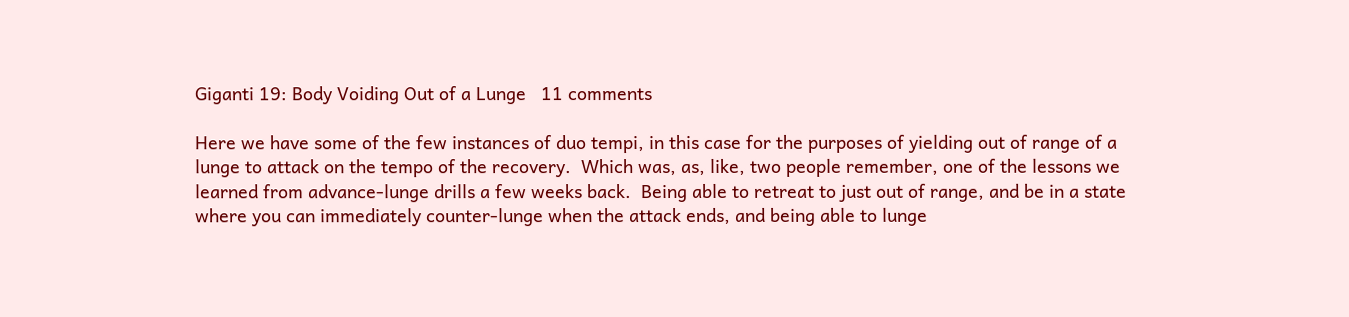Giganti 19: Body Voiding Out of a Lunge   11 comments

Here we have some of the few instances of duo tempi, in this case for the purposes of yielding out of range of a lunge to attack on the tempo of the recovery.  Which was, as, like, two people remember, one of the lessons we learned from advance-lunge drills a few weeks back.  Being able to retreat to just out of range, and be in a state where you can immediately counter-lunge when the attack ends, and being able to lunge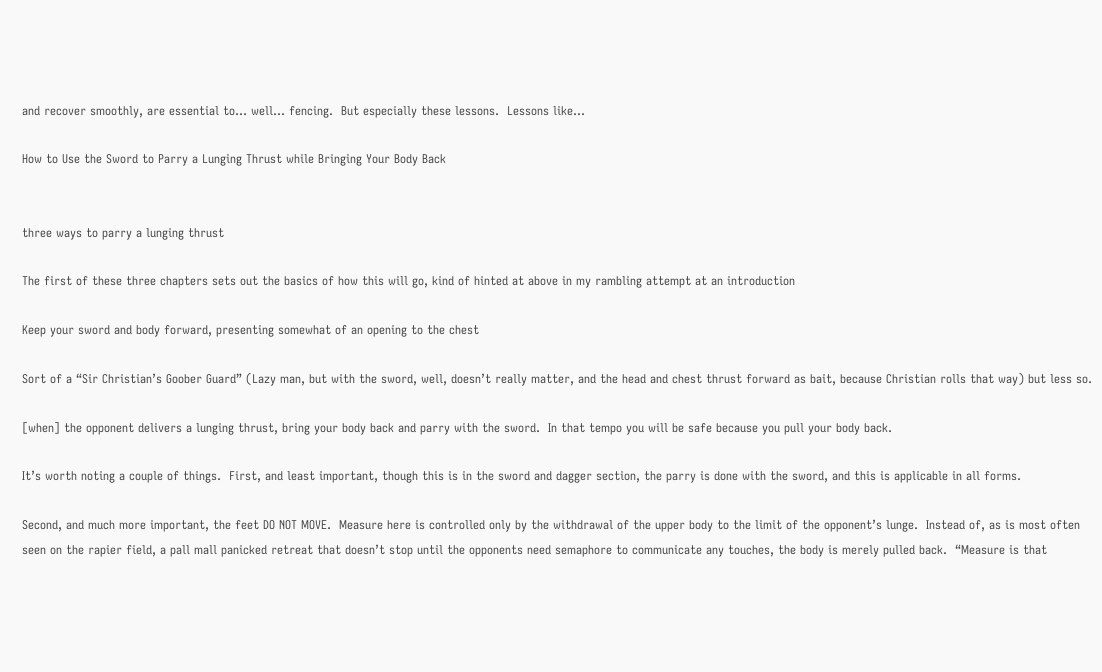and recover smoothly, are essential to… well… fencing.  But especially these lessons.  Lessons like…

How to Use the Sword to Parry a Lunging Thrust while Bringing Your Body Back


three ways to parry a lunging thrust

The first of these three chapters sets out the basics of how this will go, kind of hinted at above in my rambling attempt at an introduction

Keep your sword and body forward, presenting somewhat of an opening to the chest

Sort of a “Sir Christian’s Goober Guard” (Lazy man, but with the sword, well, doesn’t really matter, and the head and chest thrust forward as bait, because Christian rolls that way) but less so.

[when] the opponent delivers a lunging thrust, bring your body back and parry with the sword.  In that tempo you will be safe because you pull your body back.

It’s worth noting a couple of things.  First, and least important, though this is in the sword and dagger section, the parry is done with the sword, and this is applicable in all forms.

Second, and much more important, the feet DO NOT MOVE.  Measure here is controlled only by the withdrawal of the upper body to the limit of the opponent’s lunge.  Instead of, as is most often seen on the rapier field, a pall mall panicked retreat that doesn’t stop until the opponents need semaphore to communicate any touches, the body is merely pulled back.  “Measure is that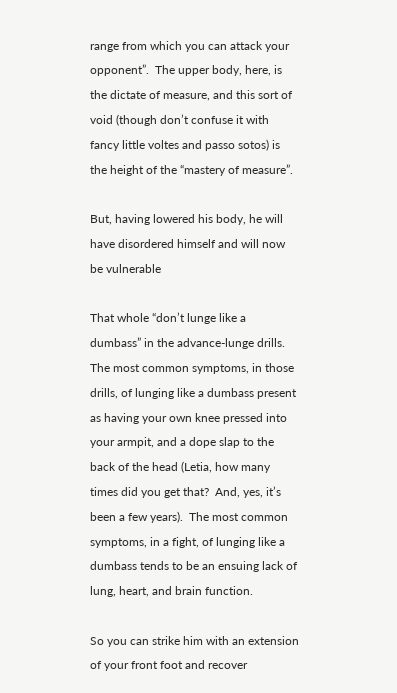range from which you can attack your opponent”.  The upper body, here, is the dictate of measure, and this sort of void (though don’t confuse it with fancy little voltes and passo sotos) is the height of the “mastery of measure”.

But, having lowered his body, he will have disordered himself and will now be vulnerable

That whole “don’t lunge like a dumbass” in the advance-lunge drills.  The most common symptoms, in those drills, of lunging like a dumbass present as having your own knee pressed into your armpit, and a dope slap to the back of the head (Letia, how many times did you get that?  And, yes, it’s been a few years).  The most common symptoms, in a fight, of lunging like a dumbass tends to be an ensuing lack of lung, heart, and brain function.

So you can strike him with an extension of your front foot and recover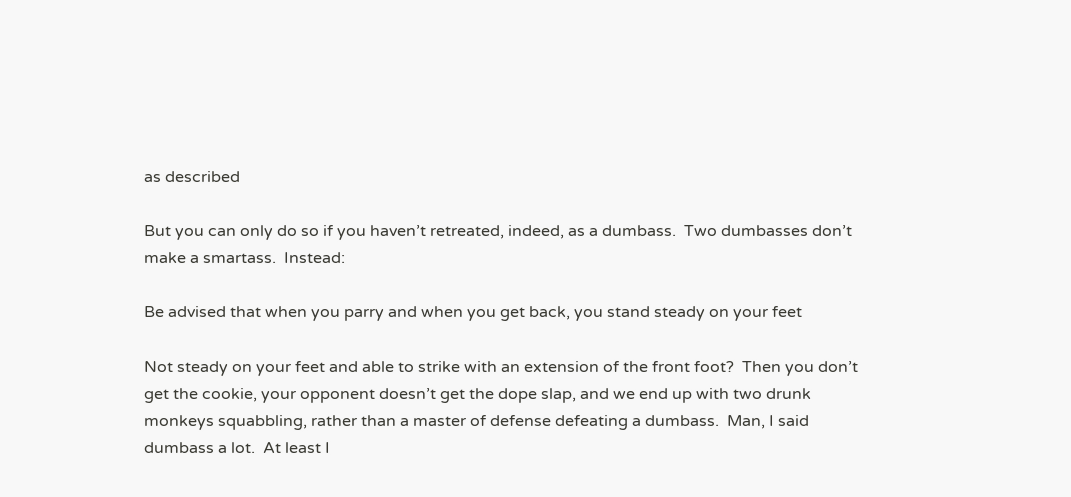as described

But you can only do so if you haven’t retreated, indeed, as a dumbass.  Two dumbasses don’t make a smartass.  Instead:

Be advised that when you parry and when you get back, you stand steady on your feet

Not steady on your feet and able to strike with an extension of the front foot?  Then you don’t get the cookie, your opponent doesn’t get the dope slap, and we end up with two drunk monkeys squabbling, rather than a master of defense defeating a dumbass.  Man, I said dumbass a lot.  At least I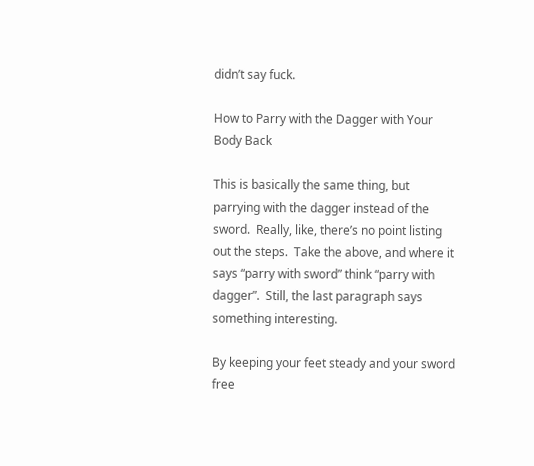didn’t say fuck.

How to Parry with the Dagger with Your Body Back

This is basically the same thing, but parrying with the dagger instead of the sword.  Really, like, there’s no point listing out the steps.  Take the above, and where it says “parry with sword” think “parry with dagger”.  Still, the last paragraph says something interesting.

By keeping your feet steady and your sword free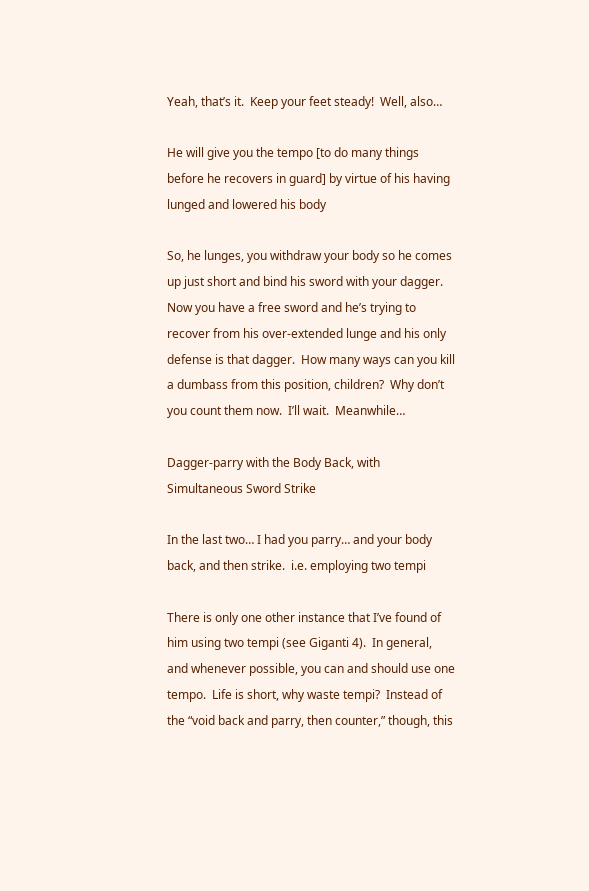Yeah, that’s it.  Keep your feet steady!  Well, also…

He will give you the tempo [to do many things before he recovers in guard] by virtue of his having lunged and lowered his body

So, he lunges, you withdraw your body so he comes up just short and bind his sword with your dagger.  Now you have a free sword and he’s trying to recover from his over-extended lunge and his only defense is that dagger.  How many ways can you kill a dumbass from this position, children?  Why don’t you count them now.  I’ll wait.  Meanwhile…

Dagger-parry with the Body Back, with Simultaneous Sword Strike

In the last two… I had you parry… and your body back, and then strike.  i.e. employing two tempi

There is only one other instance that I’ve found of him using two tempi (see Giganti 4).  In general, and whenever possible, you can and should use one tempo.  Life is short, why waste tempi?  Instead of the “void back and parry, then counter,” though, this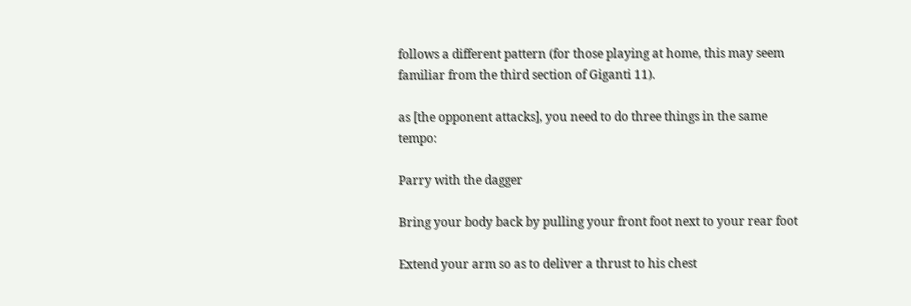follows a different pattern (for those playing at home, this may seem familiar from the third section of Giganti 11).

as [the opponent attacks], you need to do three things in the same tempo:

Parry with the dagger

Bring your body back by pulling your front foot next to your rear foot

Extend your arm so as to deliver a thrust to his chest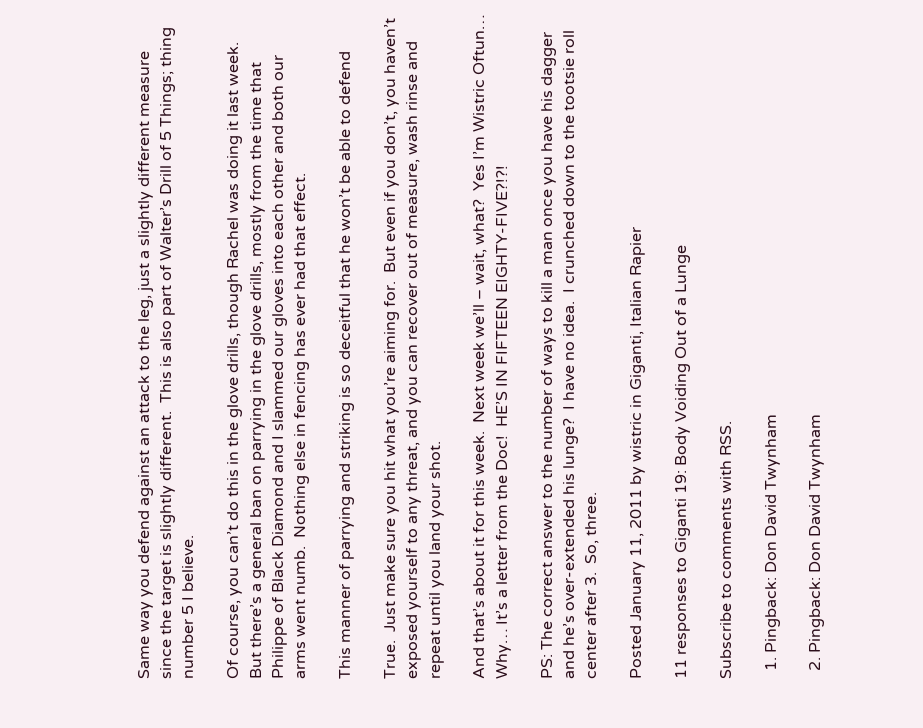Same way you defend against an attack to the leg, just a slightly different measure since the target is slightly different.  This is also part of Walter’s Drill of 5 Things; thing number 5 I believe.

Of course, you can’t do this in the glove drills, though Rachel was doing it last week.  But there’s a general ban on parrying in the glove drills, mostly from the time that Philippe of Black Diamond and I slammed our gloves into each other and both our arms went numb.  Nothing else in fencing has ever had that effect.

This manner of parrying and striking is so deceitful that he won’t be able to defend

True.  Just make sure you hit what you’re aiming for.  But even if you don’t, you haven’t exposed yourself to any threat, and you can recover out of measure, wash rinse and repeat until you land your shot.

And that’s about it for this week.  Next week we’ll – wait, what?  Yes I’m Wistric Oftun…  Why… It’s a letter from the Doc!  HE’S IN FIFTEEN EIGHTY-FIVE?!?!

PS: The correct answer to the number of ways to kill a man once you have his dagger and he’s over-extended his lunge?  I have no idea.  I crunched down to the tootsie roll center after 3.  So, three.

Posted January 11, 2011 by wistric in Giganti, Italian Rapier

11 responses to Giganti 19: Body Voiding Out of a Lunge

Subscribe to comments with RSS.

  1. Pingback: Don David Twynham

  2. Pingback: Don David Twynham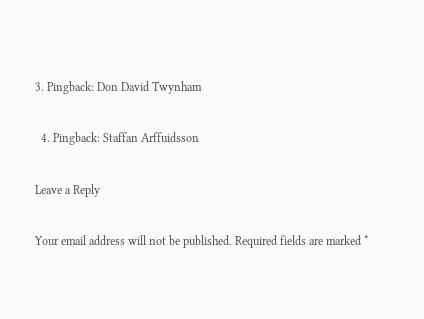3. Pingback: Don David Twynham

  4. Pingback: Staffan Arffuidsson

Leave a Reply

Your email address will not be published. Required fields are marked *